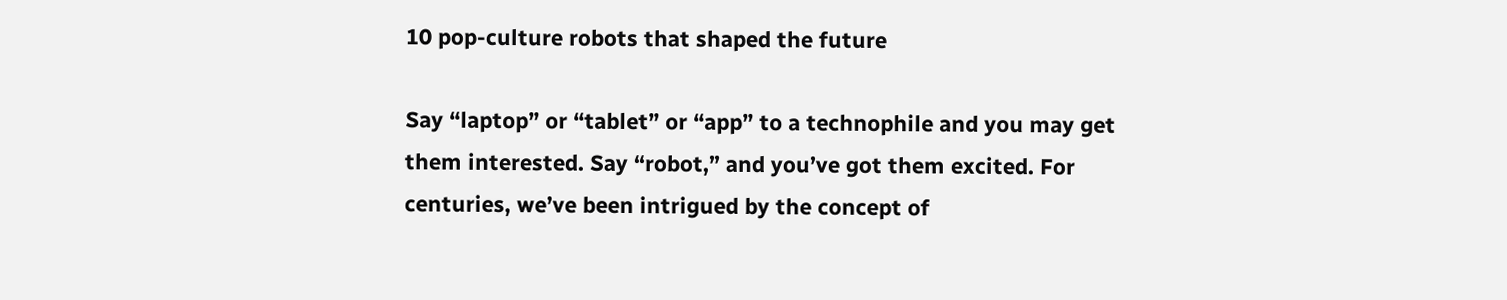10 pop-culture robots that shaped the future

Say “laptop” or “tablet” or “app” to a technophile and you may get them interested. Say “robot,” and you’ve got them excited. For centuries, we’ve been intrigued by the concept of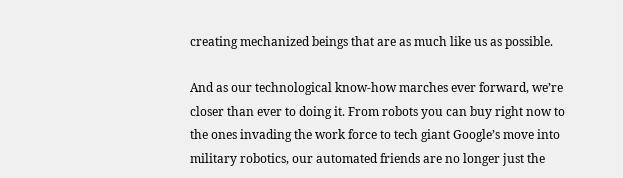creating mechanized beings that are as much like us as possible.

And as our technological know-how marches ever forward, we’re closer than ever to doing it. From robots you can buy right now to the ones invading the work force to tech giant Google’s move into military robotics, our automated friends are no longer just the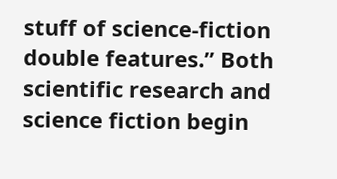stuff of science-fiction double features.” Both scientific research and science fiction begin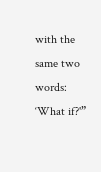with the same two words: ‘What if?'”